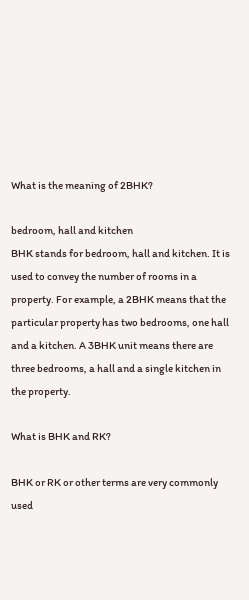What is the meaning of 2BHK?

bedroom, hall and kitchen
BHK stands for bedroom, hall and kitchen. It is used to convey the number of rooms in a property. For example, a 2BHK means that the particular property has two bedrooms, one hall and a kitchen. A 3BHK unit means there are three bedrooms, a hall and a single kitchen in the property.

What is BHK and RK?

BHK or RK or other terms are very commonly used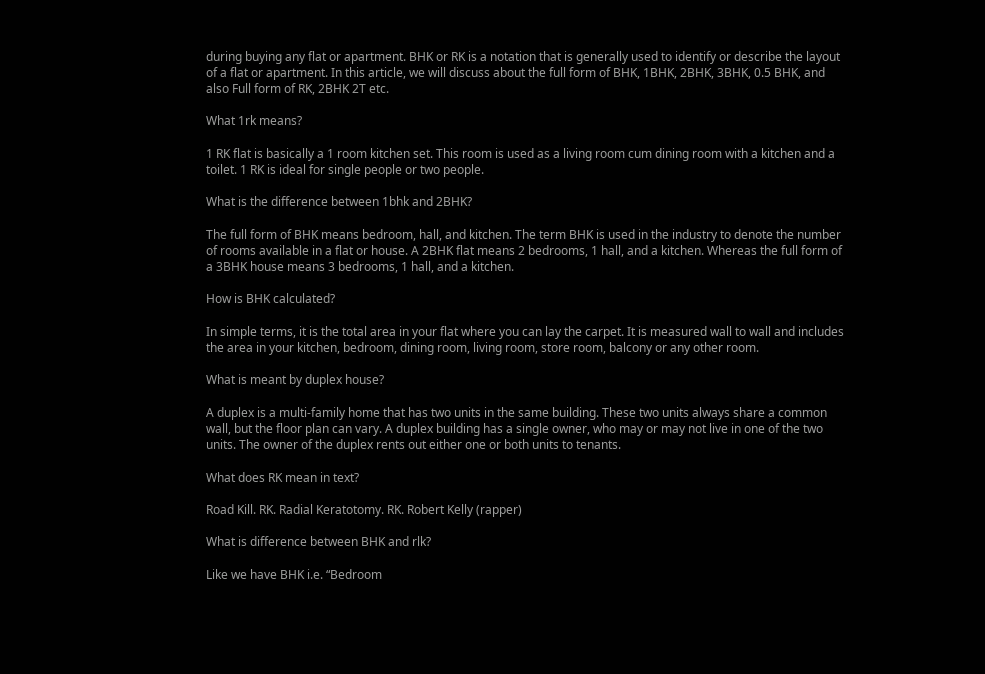during buying any flat or apartment. BHK or RK is a notation that is generally used to identify or describe the layout of a flat or apartment. In this article, we will discuss about the full form of BHK, 1BHK, 2BHK, 3BHK, 0.5 BHK, and also Full form of RK, 2BHK 2T etc.

What 1rk means?

1 RK flat is basically a 1 room kitchen set. This room is used as a living room cum dining room with a kitchen and a toilet. 1 RK is ideal for single people or two people.

What is the difference between 1bhk and 2BHK?

The full form of BHK means bedroom, hall, and kitchen. The term BHK is used in the industry to denote the number of rooms available in a flat or house. A 2BHK flat means 2 bedrooms, 1 hall, and a kitchen. Whereas the full form of a 3BHK house means 3 bedrooms, 1 hall, and a kitchen.

How is BHK calculated?

In simple terms, it is the total area in your flat where you can lay the carpet. It is measured wall to wall and includes the area in your kitchen, bedroom, dining room, living room, store room, balcony or any other room.

What is meant by duplex house?

A duplex is a multi-family home that has two units in the same building. These two units always share a common wall, but the floor plan can vary. A duplex building has a single owner, who may or may not live in one of the two units. The owner of the duplex rents out either one or both units to tenants.

What does RK mean in text?

Road Kill. RK. Radial Keratotomy. RK. Robert Kelly (rapper)

What is difference between BHK and rlk?

Like we have BHK i.e. “Bedroom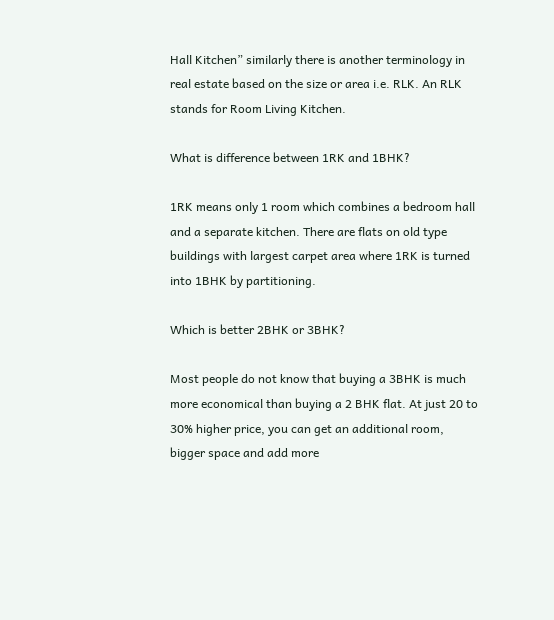Hall Kitchen” similarly there is another terminology in real estate based on the size or area i.e. RLK. An RLK stands for Room Living Kitchen.

What is difference between 1RK and 1BHK?

1RK means only 1 room which combines a bedroom hall and a separate kitchen. There are flats on old type buildings with largest carpet area where 1RK is turned into 1BHK by partitioning.

Which is better 2BHK or 3BHK?

Most people do not know that buying a 3BHK is much more economical than buying a 2 BHK flat. At just 20 to 30% higher price, you can get an additional room, bigger space and add more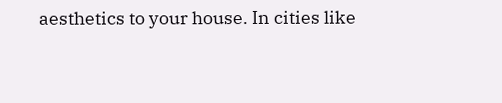aesthetics to your house. In cities like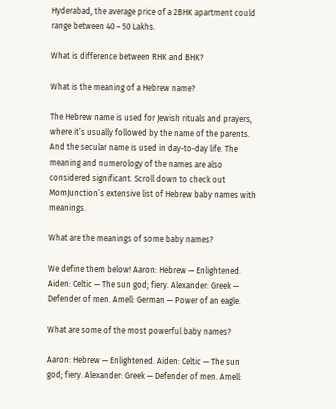Hyderabad, the average price of a 2BHK apartment could range between 40 – 50 Lakhs.

What is difference between RHK and BHK?

What is the meaning of a Hebrew name?

The Hebrew name is used for Jewish rituals and prayers, where it’s usually followed by the name of the parents. And the secular name is used in day-to-day life. The meaning and numerology of the names are also considered significant. Scroll down to check out MomJunction’s extensive list of Hebrew baby names with meanings.

What are the meanings of some baby names?

We define them below! Aaron: Hebrew — Enlightened. Aiden: Celtic — The sun god; fiery. Alexander: Greek — Defender of men. Amell: German — Power of an eagle.

What are some of the most powerful baby names?

Aaron: Hebrew — Enlightened. Aiden: Celtic — The sun god; fiery. Alexander: Greek — Defender of men. Amell: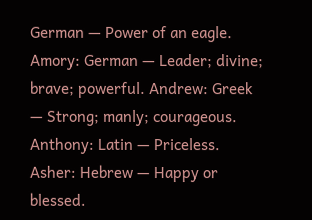German — Power of an eagle. Amory: German — Leader; divine; brave; powerful. Andrew: Greek — Strong; manly; courageous. Anthony: Latin — Priceless. Asher: Hebrew — Happy or blessed.